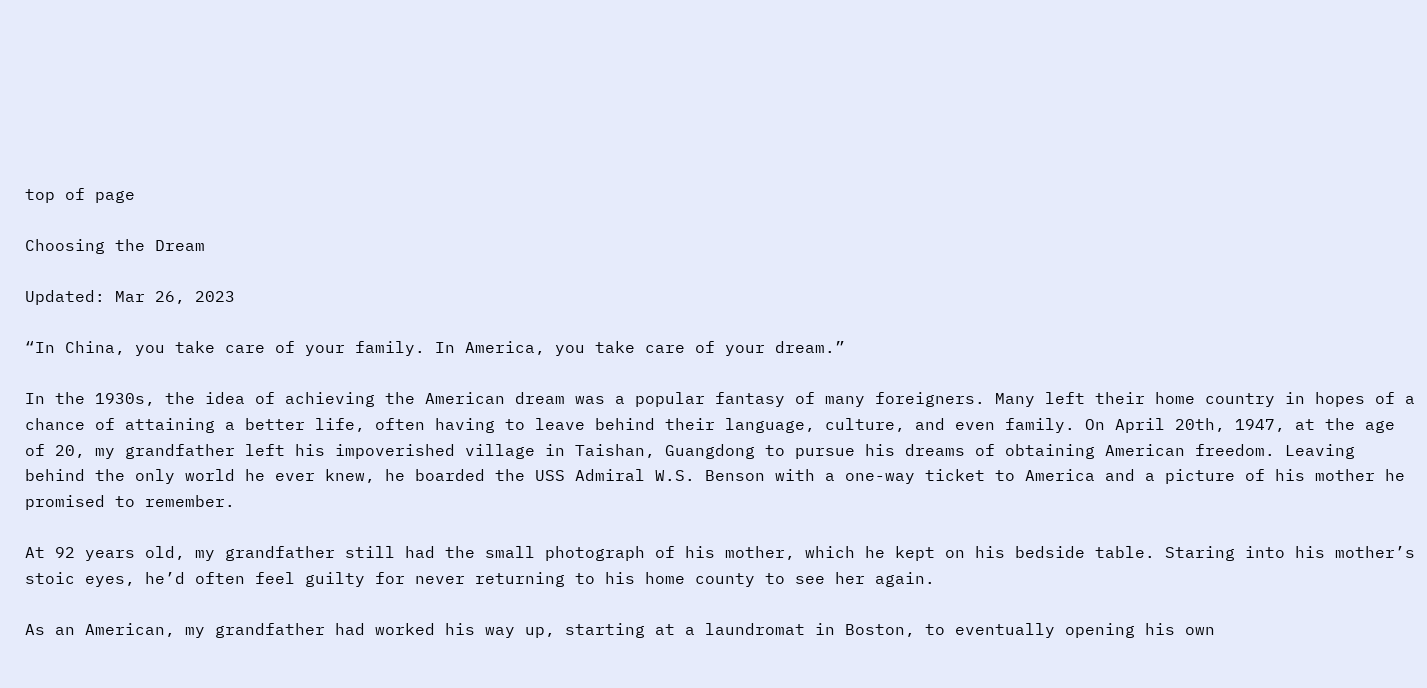top of page

Choosing the Dream

Updated: Mar 26, 2023

“In China, you take care of your family. In America, you take care of your dream.”

In the 1930s, the idea of achieving the American dream was a popular fantasy of many foreigners. Many left their home country in hopes of a chance of attaining a better life, often having to leave behind their language, culture, and even family. On April 20th, 1947, at the age of 20, my grandfather left his impoverished village in Taishan, Guangdong to pursue his dreams of obtaining American freedom. Leaving behind the only world he ever knew, he boarded the USS Admiral W.S. Benson with a one-way ticket to America and a picture of his mother he promised to remember.

At 92 years old, my grandfather still had the small photograph of his mother, which he kept on his bedside table. Staring into his mother’s stoic eyes, he’d often feel guilty for never returning to his home county to see her again.

As an American, my grandfather had worked his way up, starting at a laundromat in Boston, to eventually opening his own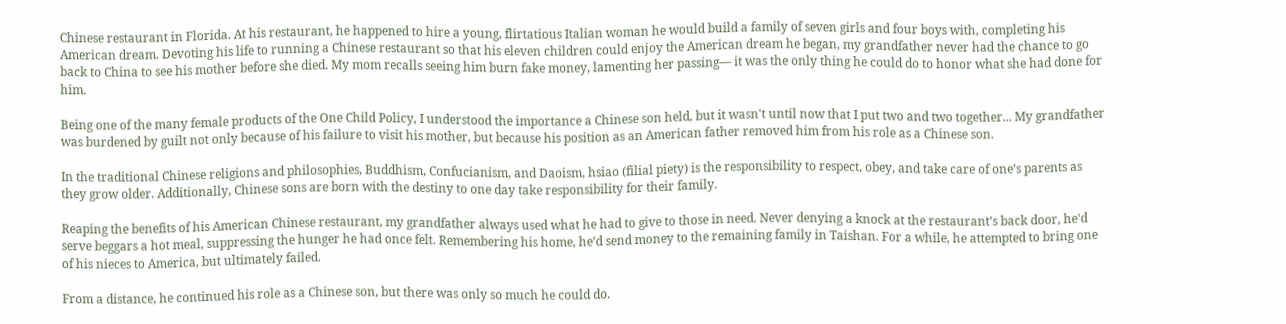Chinese restaurant in Florida. At his restaurant, he happened to hire a young, flirtatious Italian woman he would build a family of seven girls and four boys with, completing his American dream. Devoting his life to running a Chinese restaurant so that his eleven children could enjoy the American dream he began, my grandfather never had the chance to go back to China to see his mother before she died. My mom recalls seeing him burn fake money, lamenting her passing— it was the only thing he could do to honor what she had done for him.

Being one of the many female products of the One Child Policy, I understood the importance a Chinese son held, but it wasn't until now that I put two and two together... My grandfather was burdened by guilt not only because of his failure to visit his mother, but because his position as an American father removed him from his role as a Chinese son.

In the traditional Chinese religions and philosophies, Buddhism, Confucianism, and Daoism, hsiao (filial piety) is the responsibility to respect, obey, and take care of one’s parents as they grow older. Additionally, Chinese sons are born with the destiny to one day take responsibility for their family.

Reaping the benefits of his American Chinese restaurant, my grandfather always used what he had to give to those in need. Never denying a knock at the restaurant’s back door, he'd serve beggars a hot meal, suppressing the hunger he had once felt. Remembering his home, he’d send money to the remaining family in Taishan. For a while, he attempted to bring one of his nieces to America, but ultimately failed.

From a distance, he continued his role as a Chinese son, but there was only so much he could do.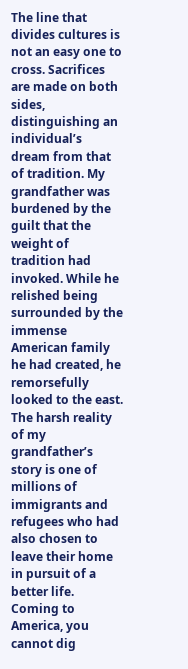The line that divides cultures is not an easy one to cross. Sacrifices are made on both sides, distinguishing an individual’s dream from that of tradition. My grandfather was burdened by the guilt that the weight of tradition had invoked. While he relished being surrounded by the immense American family he had created, he remorsefully looked to the east. The harsh reality of my grandfather’s story is one of millions of immigrants and refugees who had also chosen to leave their home in pursuit of a better life. Coming to America, you cannot dig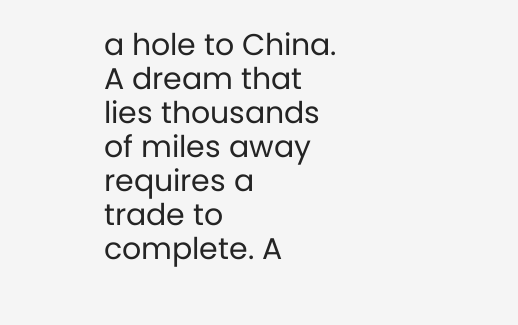a hole to China. A dream that lies thousands of miles away requires a trade to complete. A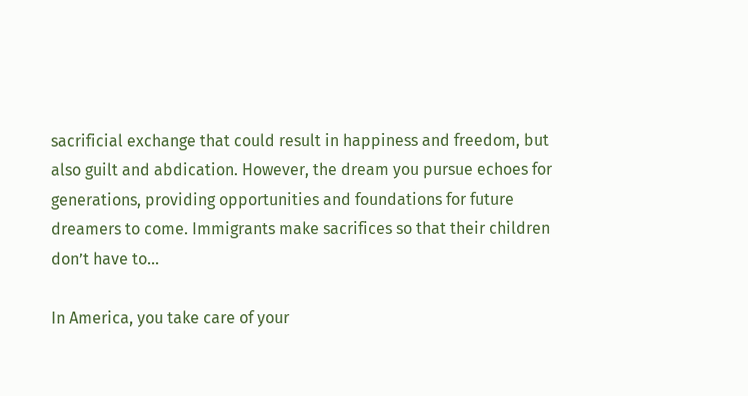sacrificial exchange that could result in happiness and freedom, but also guilt and abdication. However, the dream you pursue echoes for generations, providing opportunities and foundations for future dreamers to come. Immigrants make sacrifices so that their children don’t have to…

In America, you take care of your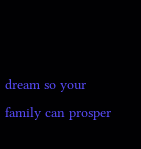dream so your family can prosper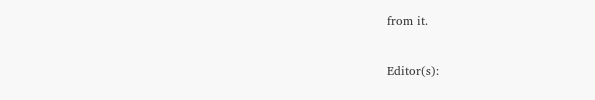from it.


Editor(s):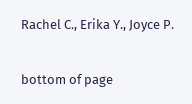Rachel C., Erika Y., Joyce P.


bottom of page